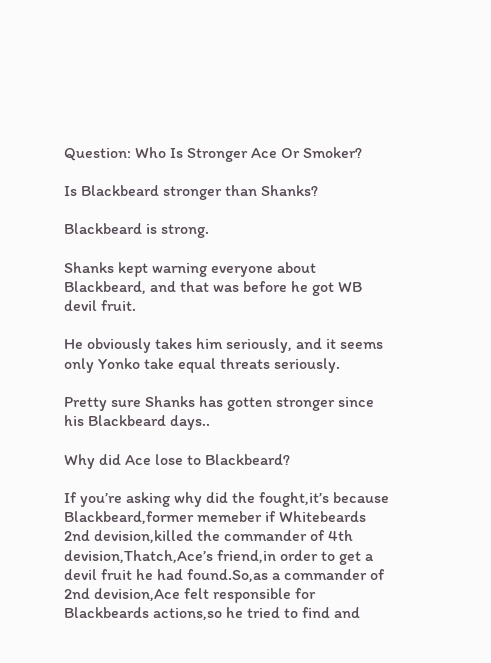Question: Who Is Stronger Ace Or Smoker?

Is Blackbeard stronger than Shanks?

Blackbeard is strong.

Shanks kept warning everyone about Blackbeard, and that was before he got WB devil fruit.

He obviously takes him seriously, and it seems only Yonko take equal threats seriously.

Pretty sure Shanks has gotten stronger since his Blackbeard days..

Why did Ace lose to Blackbeard?

If you’re asking why did the fought,it’s because Blackbeard,former memeber if Whitebeards 2nd devision,killed the commander of 4th devision,Thatch,Ace’s friend,in order to get a devil fruit he had found.So,as a commander of 2nd devision,Ace felt responsible for Blackbeards actions,so he tried to find and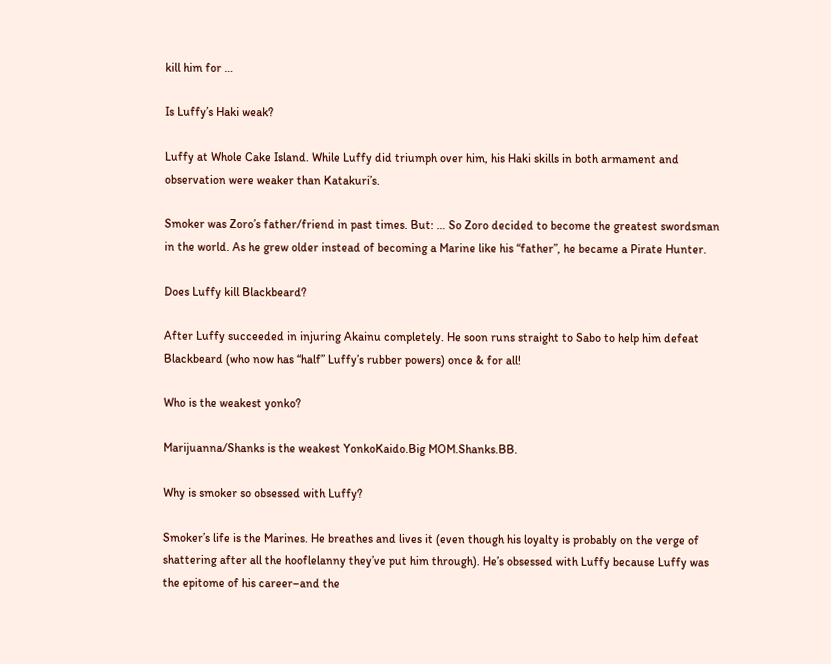kill him for …

Is Luffy’s Haki weak?

Luffy at Whole Cake Island. While Luffy did triumph over him, his Haki skills in both armament and observation were weaker than Katakuri’s.

Smoker was Zoro’s father/friend in past times. But: … So Zoro decided to become the greatest swordsman in the world. As he grew older instead of becoming a Marine like his “father”, he became a Pirate Hunter.

Does Luffy kill Blackbeard?

After Luffy succeeded in injuring Akainu completely. He soon runs straight to Sabo to help him defeat Blackbeard (who now has “half” Luffy’s rubber powers) once & for all!

Who is the weakest yonko?

Marijuanna/Shanks is the weakest YonkoKaido.Big MOM.Shanks.BB.

Why is smoker so obsessed with Luffy?

Smoker’s life is the Marines. He breathes and lives it (even though his loyalty is probably on the verge of shattering after all the hooflelanny they’ve put him through). He’s obsessed with Luffy because Luffy was the epitome of his career–and the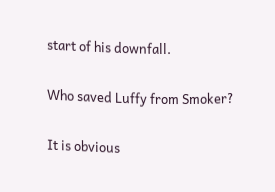start of his downfall.

Who saved Luffy from Smoker?

It is obvious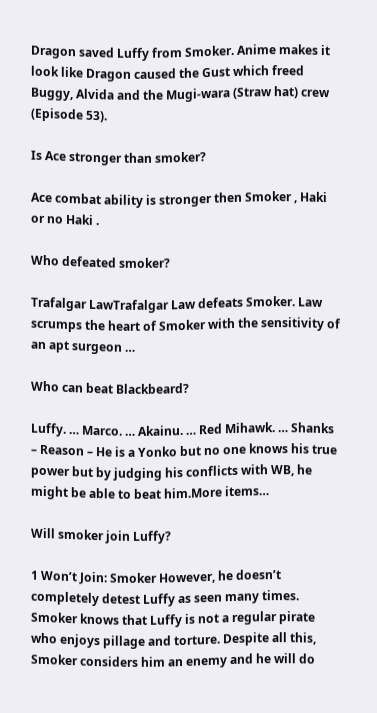Dragon saved Luffy from Smoker. Anime makes it look like Dragon caused the Gust which freed Buggy, Alvida and the Mugi-wara (Straw hat) crew (Episode 53).

Is Ace stronger than smoker?

Ace combat ability is stronger then Smoker , Haki or no Haki .

Who defeated smoker?

Trafalgar LawTrafalgar Law defeats Smoker. Law scrumps the heart of Smoker with the sensitivity of an apt surgeon …

Who can beat Blackbeard?

Luffy. … Marco. … Akainu. … Red Mihawk. … Shanks – Reason – He is a Yonko but no one knows his true power but by judging his conflicts with WB, he might be able to beat him.More items…

Will smoker join Luffy?

1 Won’t Join: Smoker However, he doesn’t completely detest Luffy as seen many times. Smoker knows that Luffy is not a regular pirate who enjoys pillage and torture. Despite all this, Smoker considers him an enemy and he will do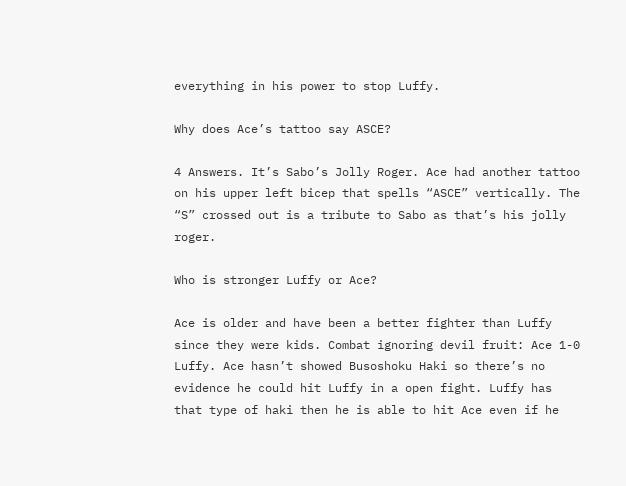everything in his power to stop Luffy.

Why does Ace’s tattoo say ASCE?

4 Answers. It’s Sabo’s Jolly Roger. Ace had another tattoo on his upper left bicep that spells “ASCE” vertically. The “S” crossed out is a tribute to Sabo as that’s his jolly roger.

Who is stronger Luffy or Ace?

Ace is older and have been a better fighter than Luffy since they were kids. Combat ignoring devil fruit: Ace 1-0 Luffy. Ace hasn’t showed Busoshoku Haki so there’s no evidence he could hit Luffy in a open fight. Luffy has that type of haki then he is able to hit Ace even if he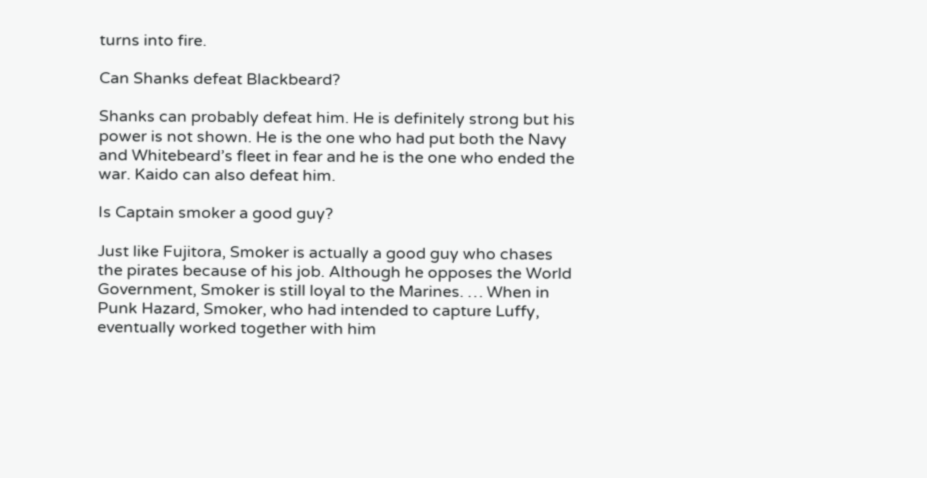turns into fire.

Can Shanks defeat Blackbeard?

Shanks can probably defeat him. He is definitely strong but his power is not shown. He is the one who had put both the Navy and Whitebeard’s fleet in fear and he is the one who ended the war. Kaido can also defeat him.

Is Captain smoker a good guy?

Just like Fujitora, Smoker is actually a good guy who chases the pirates because of his job. Although he opposes the World Government, Smoker is still loyal to the Marines. … When in Punk Hazard, Smoker, who had intended to capture Luffy, eventually worked together with him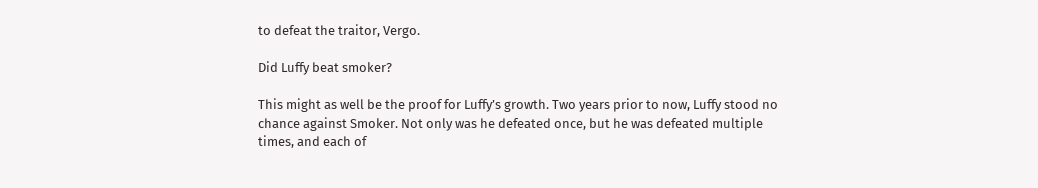to defeat the traitor, Vergo.

Did Luffy beat smoker?

This might as well be the proof for Luffy’s growth. Two years prior to now, Luffy stood no chance against Smoker. Not only was he defeated once, but he was defeated multiple times, and each of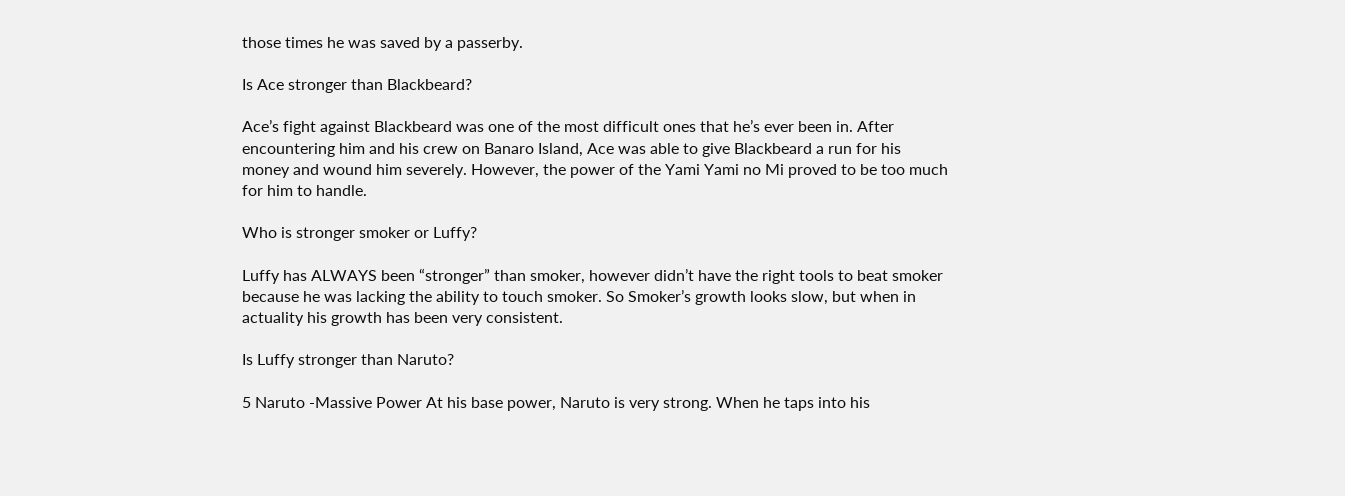those times he was saved by a passerby.

Is Ace stronger than Blackbeard?

Ace’s fight against Blackbeard was one of the most difficult ones that he’s ever been in. After encountering him and his crew on Banaro Island, Ace was able to give Blackbeard a run for his money and wound him severely. However, the power of the Yami Yami no Mi proved to be too much for him to handle.

Who is stronger smoker or Luffy?

Luffy has ALWAYS been “stronger” than smoker, however didn’t have the right tools to beat smoker because he was lacking the ability to touch smoker. So Smoker’s growth looks slow, but when in actuality his growth has been very consistent.

Is Luffy stronger than Naruto?

5 Naruto -Massive Power At his base power, Naruto is very strong. When he taps into his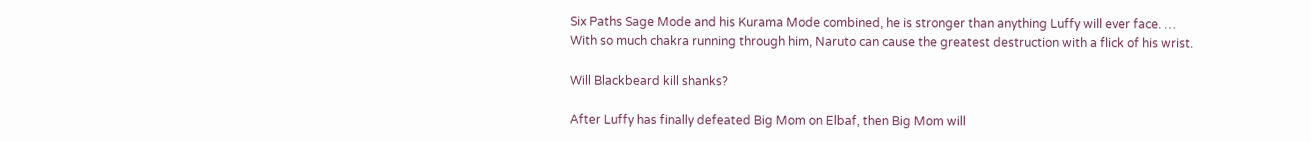Six Paths Sage Mode and his Kurama Mode combined, he is stronger than anything Luffy will ever face. … With so much chakra running through him, Naruto can cause the greatest destruction with a flick of his wrist.

Will Blackbeard kill shanks?

After Luffy has finally defeated Big Mom on Elbaf, then Big Mom will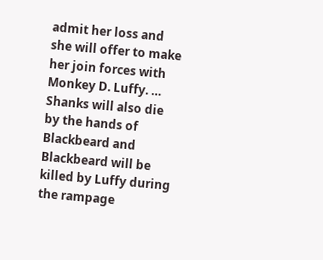admit her loss and she will offer to make her join forces with Monkey D. Luffy. … Shanks will also die by the hands of Blackbeard and Blackbeard will be killed by Luffy during the rampage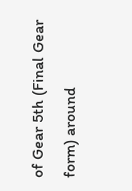of Gear 5th (Final Gear form) around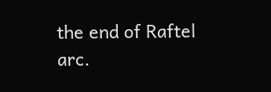the end of Raftel arc.